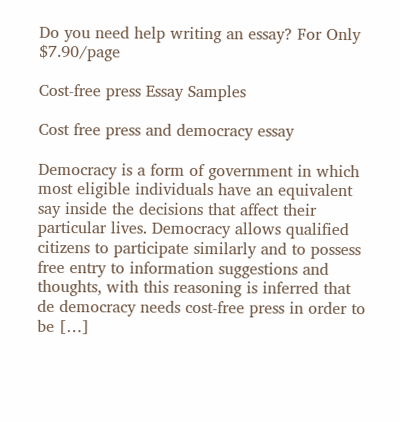Do you need help writing an essay? For Only $7.90/page

Cost-free press Essay Samples

Cost free press and democracy essay

Democracy is a form of government in which most eligible individuals have an equivalent say inside the decisions that affect their particular lives. Democracy allows qualified citizens to participate similarly and to possess free entry to information suggestions and thoughts, with this reasoning is inferred that de democracy needs cost-free press in order to be […]